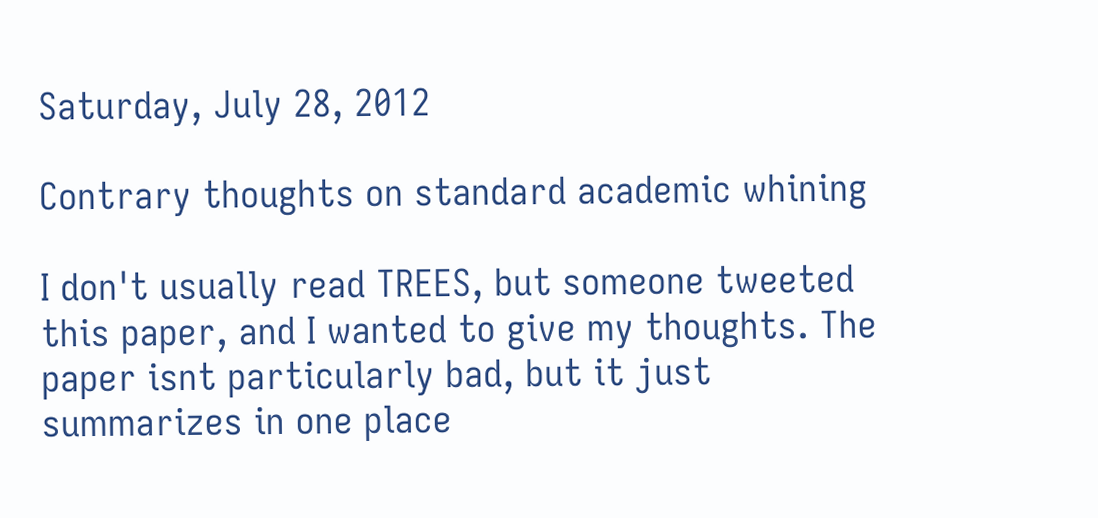Saturday, July 28, 2012

Contrary thoughts on standard academic whining

I don't usually read TREES, but someone tweeted this paper, and I wanted to give my thoughts. The paper isnt particularly bad, but it just summarizes in one place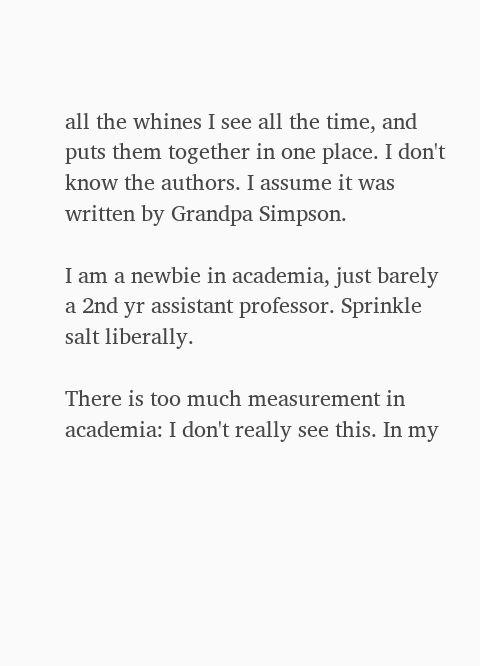all the whines I see all the time, and puts them together in one place. I don't know the authors. I assume it was written by Grandpa Simpson.

I am a newbie in academia, just barely a 2nd yr assistant professor. Sprinkle salt liberally.

There is too much measurement in academia: I don't really see this. In my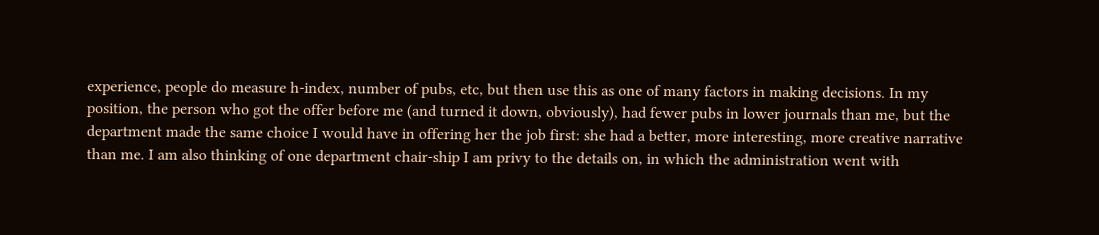experience, people do measure h-index, number of pubs, etc, but then use this as one of many factors in making decisions. In my position, the person who got the offer before me (and turned it down, obviously), had fewer pubs in lower journals than me, but the department made the same choice I would have in offering her the job first: she had a better, more interesting, more creative narrative than me. I am also thinking of one department chair-ship I am privy to the details on, in which the administration went with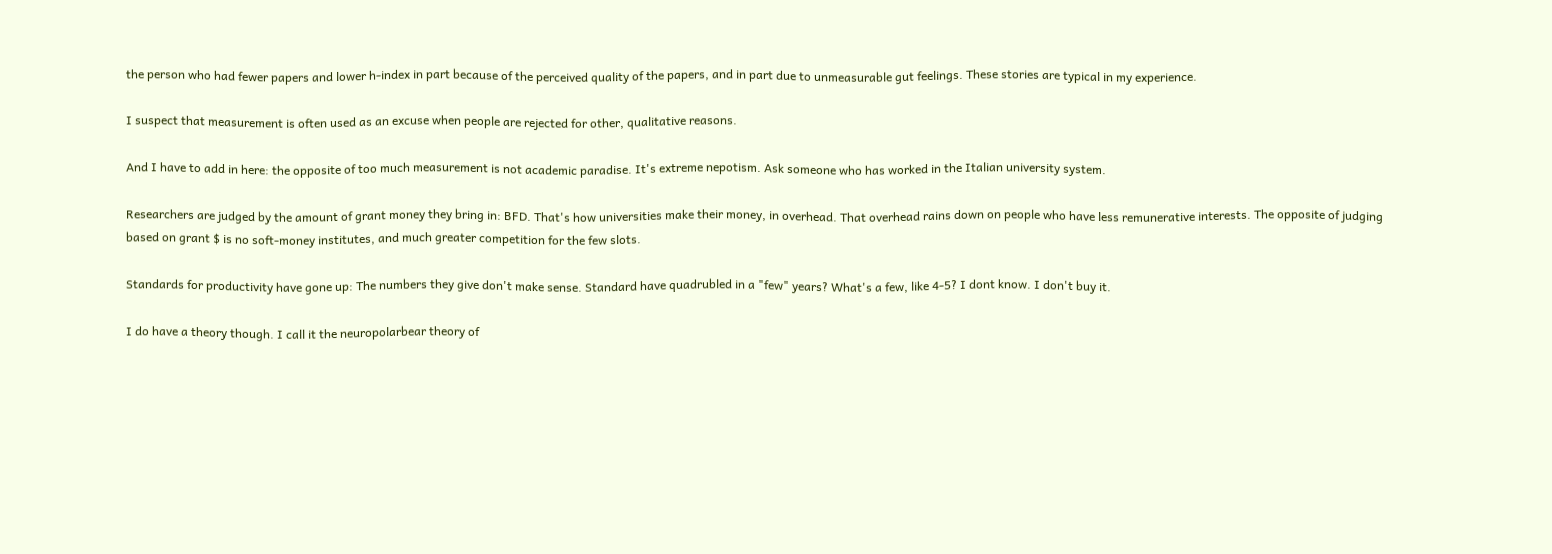the person who had fewer papers and lower h-index in part because of the perceived quality of the papers, and in part due to unmeasurable gut feelings. These stories are typical in my experience.

I suspect that measurement is often used as an excuse when people are rejected for other, qualitative reasons.

And I have to add in here: the opposite of too much measurement is not academic paradise. It's extreme nepotism. Ask someone who has worked in the Italian university system.

Researchers are judged by the amount of grant money they bring in: BFD. That's how universities make their money, in overhead. That overhead rains down on people who have less remunerative interests. The opposite of judging based on grant $ is no soft-money institutes, and much greater competition for the few slots.

Standards for productivity have gone up: The numbers they give don't make sense. Standard have quadrubled in a "few" years? What's a few, like 4-5? I dont know. I don't buy it.

I do have a theory though. I call it the neuropolarbear theory of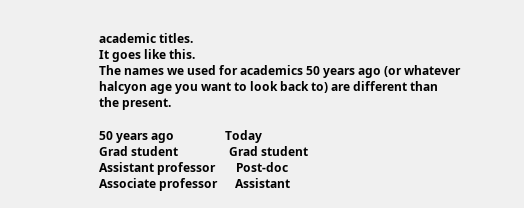academic titles.
It goes like this.
The names we used for academics 50 years ago (or whatever halcyon age you want to look back to) are different than the present.

50 years ago                 Today
Grad student                 Grad student
Assistant professor       Post-doc
Associate professor      Assistant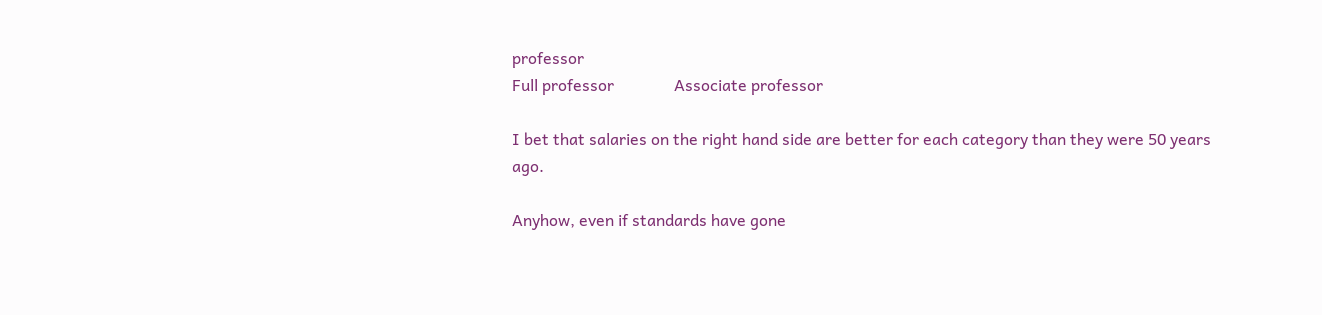professor
Full professor               Associate professor

I bet that salaries on the right hand side are better for each category than they were 50 years ago.

Anyhow, even if standards have gone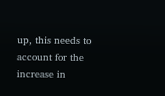up, this needs to account for the increase in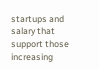startups and salary that support those increasing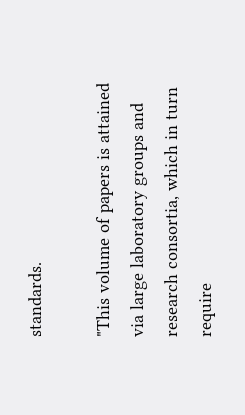standards.

"This volume of papers is attained via large laboratory groups and research consortia, which in turn require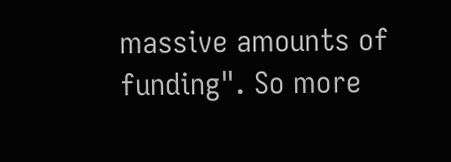massive amounts of funding". So more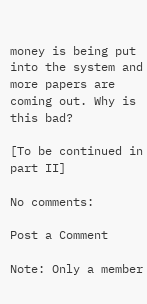money is being put into the system and more papers are coming out. Why is this bad?

[To be continued in part II]

No comments:

Post a Comment

Note: Only a member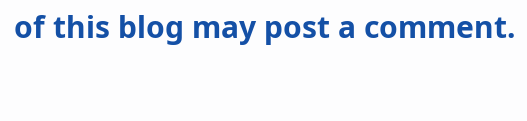of this blog may post a comment.